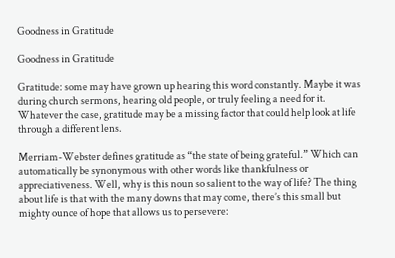Goodness in Gratitude

Goodness in Gratitude

Gratitude: some may have grown up hearing this word constantly. Maybe it was during church sermons, hearing old people, or truly feeling a need for it. Whatever the case, gratitude may be a missing factor that could help look at life through a different lens.

Merriam-Webster defines gratitude as “the state of being grateful.” Which can automatically be synonymous with other words like thankfulness or appreciativeness. Well, why is this noun so salient to the way of life? The thing about life is that with the many downs that may come, there’s this small but mighty ounce of hope that allows us to persevere: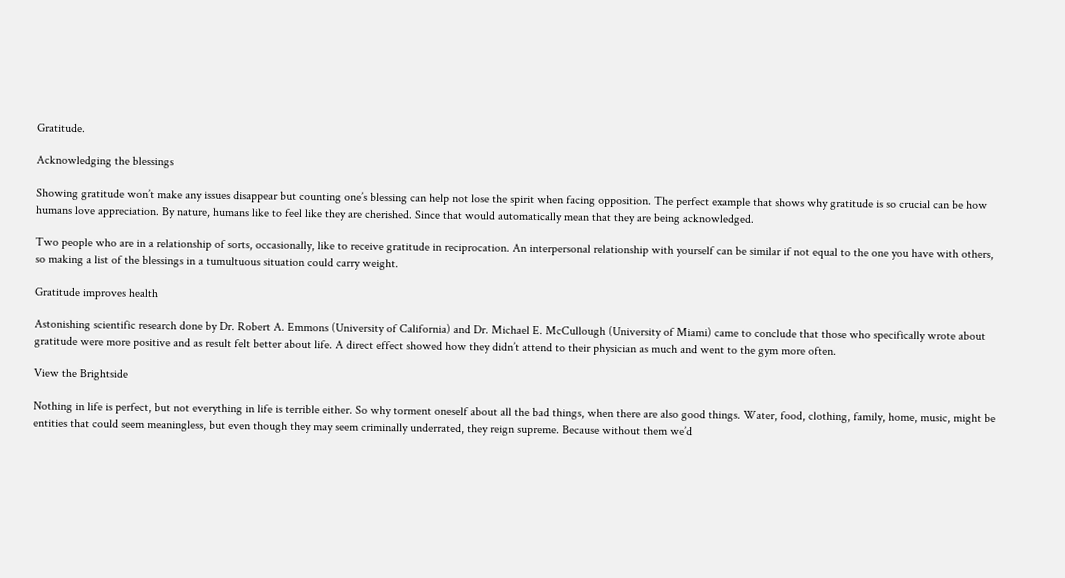Gratitude.

Acknowledging the blessings

Showing gratitude won’t make any issues disappear but counting one’s blessing can help not lose the spirit when facing opposition. The perfect example that shows why gratitude is so crucial can be how humans love appreciation. By nature, humans like to feel like they are cherished. Since that would automatically mean that they are being acknowledged.

Two people who are in a relationship of sorts, occasionally, like to receive gratitude in reciprocation. An interpersonal relationship with yourself can be similar if not equal to the one you have with others, so making a list of the blessings in a tumultuous situation could carry weight.

Gratitude improves health

Astonishing scientific research done by Dr. Robert A. Emmons (University of California) and Dr. Michael E. McCullough (University of Miami) came to conclude that those who specifically wrote about gratitude were more positive and as result felt better about life. A direct effect showed how they didn’t attend to their physician as much and went to the gym more often.

View the Brightside

Nothing in life is perfect, but not everything in life is terrible either. So why torment oneself about all the bad things, when there are also good things. Water, food, clothing, family, home, music, might be entities that could seem meaningless, but even though they may seem criminally underrated, they reign supreme. Because without them we’d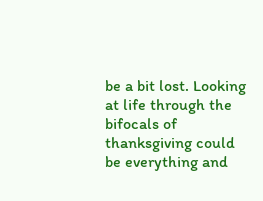be a bit lost. Looking at life through the bifocals of thanksgiving could be everything and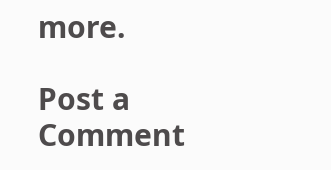more.

Post a Comment